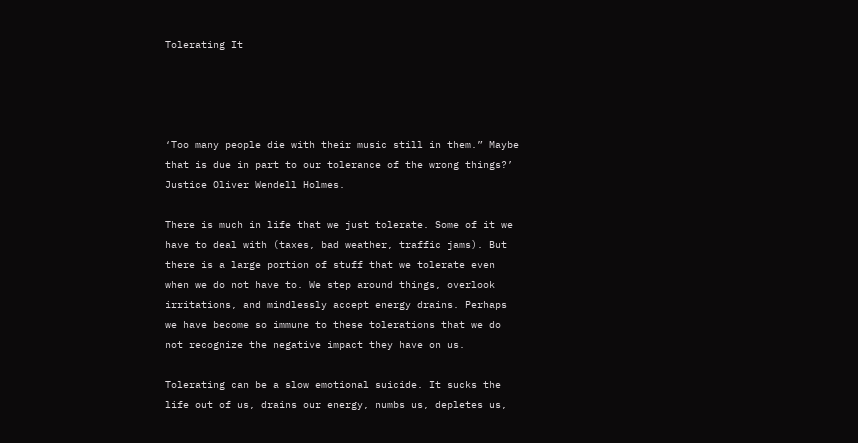Tolerating It




‘Too many people die with their music still in them.” Maybe that is due in part to our tolerance of the wrong things?’
Justice Oliver Wendell Holmes.

There is much in life that we just tolerate. Some of it we have to deal with (taxes, bad weather, traffic jams). But there is a large portion of stuff that we tolerate even when we do not have to. We step around things, overlook irritations, and mindlessly accept energy drains. Perhaps we have become so immune to these tolerations that we do not recognize the negative impact they have on us.

Tolerating can be a slow emotional suicide. It sucks the life out of us, drains our energy, numbs us, depletes us,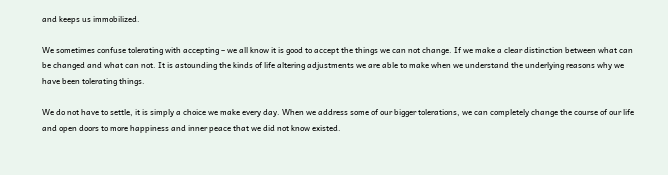and keeps us immobilized.

We sometimes confuse tolerating with accepting – we all know it is good to accept the things we can not change. If we make a clear distinction between what can be changed and what can not. It is astounding the kinds of life altering adjustments we are able to make when we understand the underlying reasons why we have been tolerating things.

We do not have to settle, it is simply a choice we make every day. When we address some of our bigger tolerations, we can completely change the course of our life and open doors to more happiness and inner peace that we did not know existed.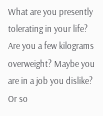What are you presently tolerating in your life? Are you a few kilograms overweight? Maybe you are in a job you dislike? Or so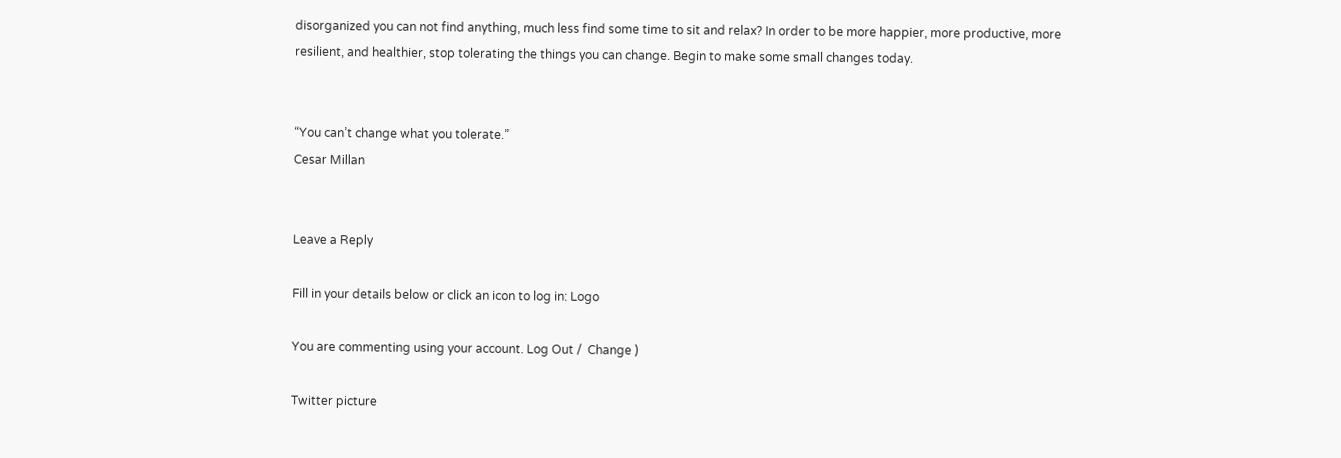disorganized you can not find anything, much less find some time to sit and relax? In order to be more happier, more productive, more resilient, and healthier, stop tolerating the things you can change. Begin to make some small changes today.


“You can’t change what you tolerate.”
Cesar Millan


Leave a Reply

Fill in your details below or click an icon to log in: Logo

You are commenting using your account. Log Out /  Change )

Twitter picture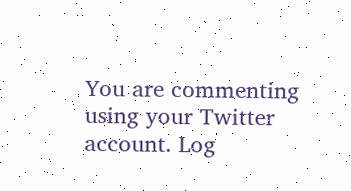You are commenting using your Twitter account. Log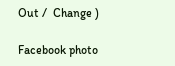Out /  Change )

Facebook photo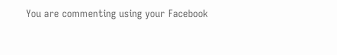You are commenting using your Facebook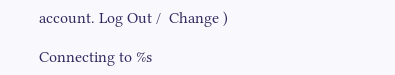account. Log Out /  Change )

Connecting to %s